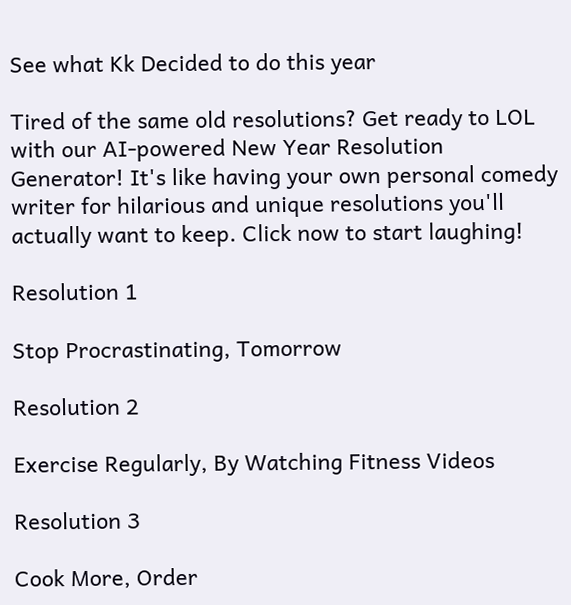See what Kk Decided to do this year

Tired of the same old resolutions? Get ready to LOL with our AI-powered New Year Resolution Generator! It's like having your own personal comedy writer for hilarious and unique resolutions you'll actually want to keep. Click now to start laughing!

Resolution 1

Stop Procrastinating, Tomorrow

Resolution 2

Exercise Regularly, By Watching Fitness Videos

Resolution 3

Cook More, Order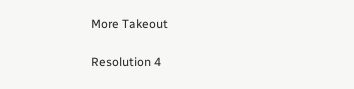More Takeout

Resolution 4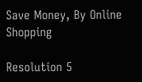Save Money, By Online Shopping

Resolution 5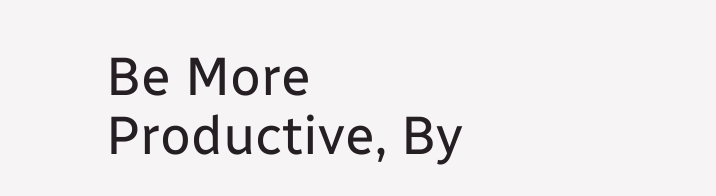Be More Productive, By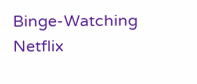Binge-Watching Netflix